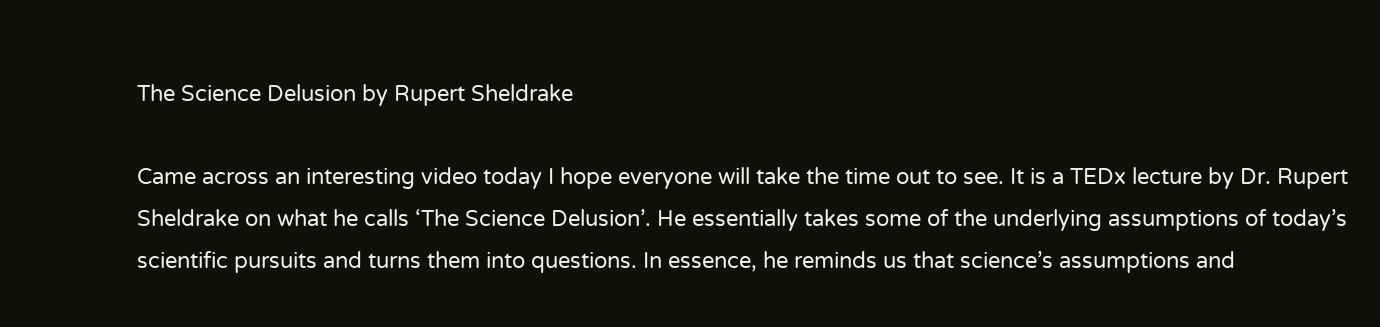The Science Delusion by Rupert Sheldrake

Came across an interesting video today I hope everyone will take the time out to see. It is a TEDx lecture by Dr. Rupert Sheldrake on what he calls ‘The Science Delusion’. He essentially takes some of the underlying assumptions of today’s scientific pursuits and turns them into questions. In essence, he reminds us that science’s assumptions and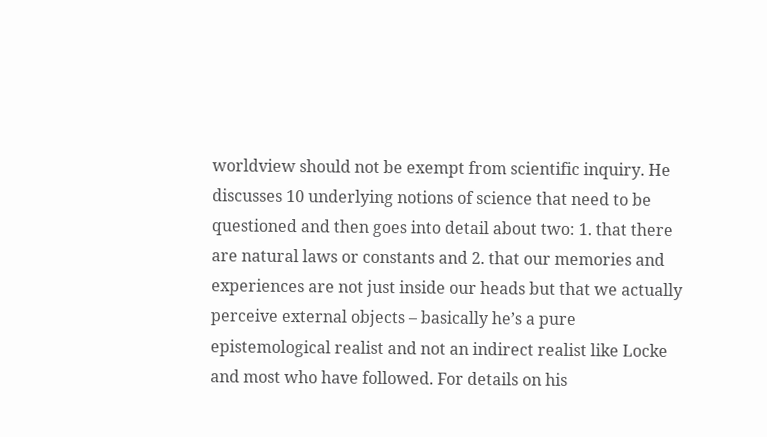worldview should not be exempt from scientific inquiry. He discusses 10 underlying notions of science that need to be questioned and then goes into detail about two: 1. that there are natural laws or constants and 2. that our memories and experiences are not just inside our heads but that we actually perceive external objects – basically he’s a pure epistemological realist and not an indirect realist like Locke and most who have followed. For details on his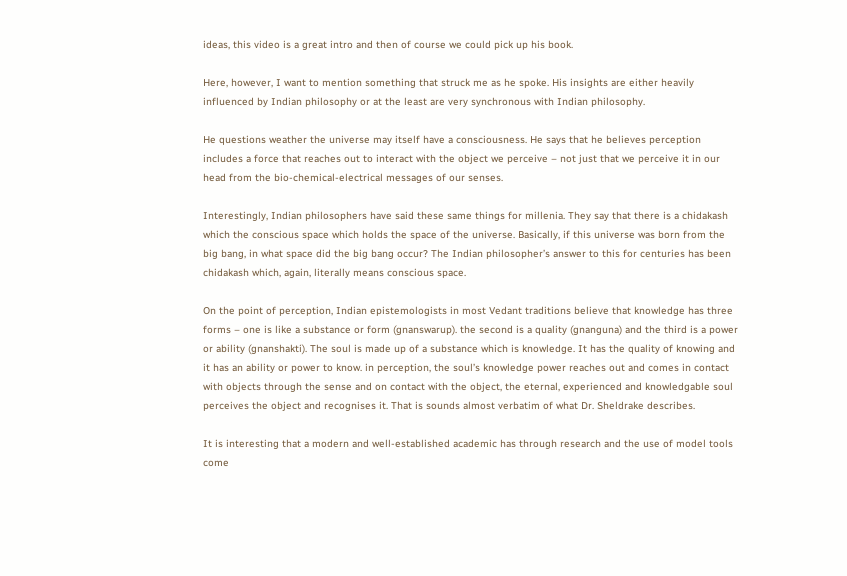ideas, this video is a great intro and then of course we could pick up his book.

Here, however, I want to mention something that struck me as he spoke. His insights are either heavily influenced by Indian philosophy or at the least are very synchronous with Indian philosophy.

He questions weather the universe may itself have a consciousness. He says that he believes perception includes a force that reaches out to interact with the object we perceive – not just that we perceive it in our head from the bio-chemical-electrical messages of our senses.

Interestingly, Indian philosophers have said these same things for millenia. They say that there is a chidakash which the conscious space which holds the space of the universe. Basically, if this universe was born from the big bang, in what space did the big bang occur? The Indian philosopher’s answer to this for centuries has been chidakash which, again, literally means conscious space.

On the point of perception, Indian epistemologists in most Vedant traditions believe that knowledge has three forms – one is like a substance or form (gnanswarup). the second is a quality (gnanguna) and the third is a power or ability (gnanshakti). The soul is made up of a substance which is knowledge. It has the quality of knowing and it has an ability or power to know. in perception, the soul’s knowledge power reaches out and comes in contact with objects through the sense and on contact with the object, the eternal, experienced and knowledgable soul perceives the object and recognises it. That is sounds almost verbatim of what Dr. Sheldrake describes.

It is interesting that a modern and well-established academic has through research and the use of model tools come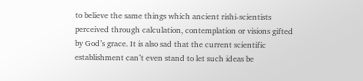to believe the same things which ancient rishi-scientists perceived through calculation, contemplation or visions gifted by God’s grace. It is also sad that the current scientific establishment can’t even stand to let such ideas be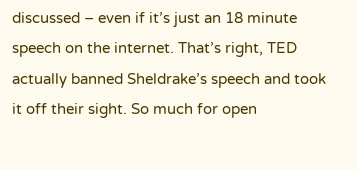discussed – even if it’s just an 18 minute speech on the internet. That’s right, TED actually banned Sheldrake’s speech and took it off their sight. So much for open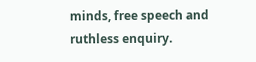minds, free speech and ruthless enquiry.